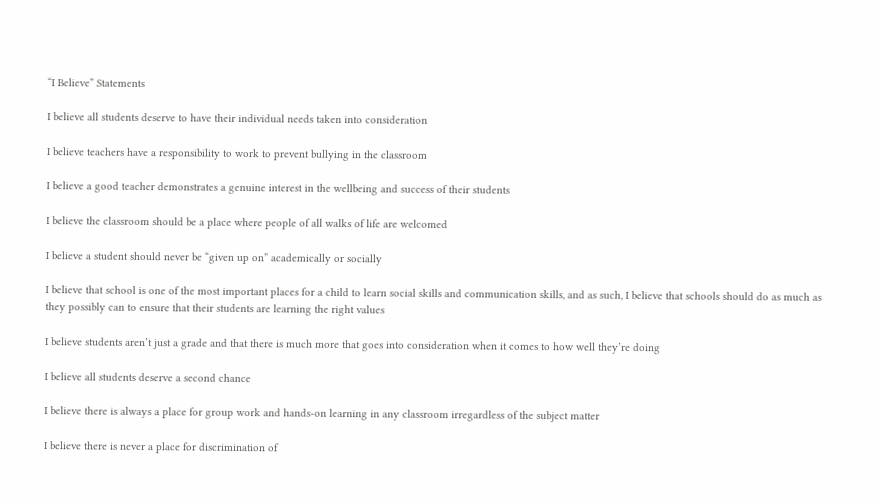“I Believe” Statements

I believe all students deserve to have their individual needs taken into consideration

I believe teachers have a responsibility to work to prevent bullying in the classroom

I believe a good teacher demonstrates a genuine interest in the wellbeing and success of their students

I believe the classroom should be a place where people of all walks of life are welcomed

I believe a student should never be “given up on” academically or socially

I believe that school is one of the most important places for a child to learn social skills and communication skills, and as such, I believe that schools should do as much as they possibly can to ensure that their students are learning the right values

I believe students aren’t just a grade and that there is much more that goes into consideration when it comes to how well they’re doing

I believe all students deserve a second chance

I believe there is always a place for group work and hands-on learning in any classroom irregardless of the subject matter

I believe there is never a place for discrimination of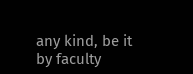any kind, be it by faculty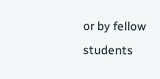or by fellow students